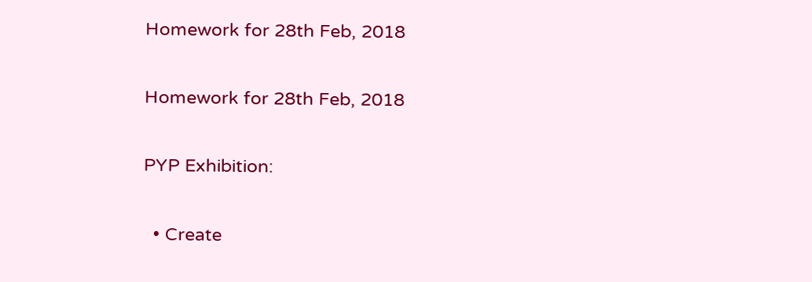Homework for 28th Feb, 2018

Homework for 28th Feb, 2018

PYP Exhibition:

  • Create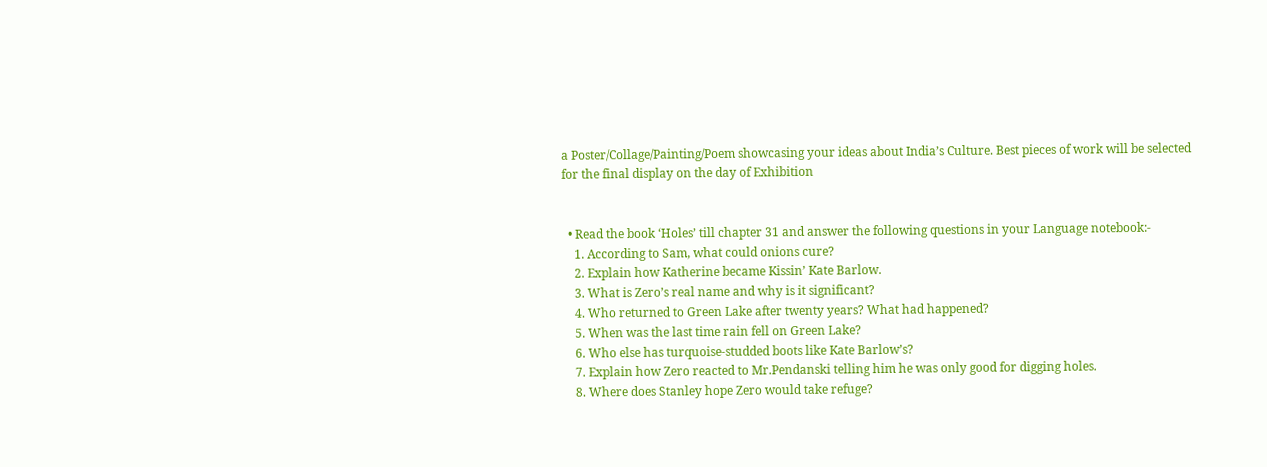a Poster/Collage/Painting/Poem showcasing your ideas about India’s Culture. Best pieces of work will be selected for the final display on the day of Exhibition


  • Read the book ‘Holes’ till chapter 31 and answer the following questions in your Language notebook:-
    1. According to Sam, what could onions cure?
    2. Explain how Katherine became Kissin’ Kate Barlow.
    3. What is Zero’s real name and why is it significant?
    4. Who returned to Green Lake after twenty years? What had happened?
    5. When was the last time rain fell on Green Lake?
    6. Who else has turquoise-studded boots like Kate Barlow’s?
    7. Explain how Zero reacted to Mr.Pendanski telling him he was only good for digging holes.
    8. Where does Stanley hope Zero would take refuge?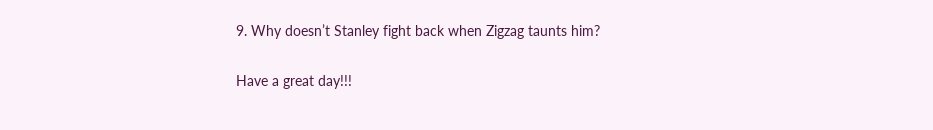9. Why doesn’t Stanley fight back when Zigzag taunts him?

Have a great day!!!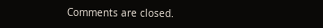Comments are closed.